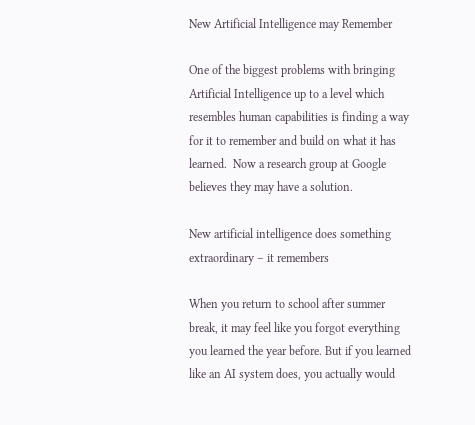New Artificial Intelligence may Remember

One of the biggest problems with bringing Artificial Intelligence up to a level which resembles human capabilities is finding a way for it to remember and build on what it has learned.  Now a research group at Google believes they may have a solution.

New artificial intelligence does something extraordinary – it remembers

When you return to school after summer break, it may feel like you forgot everything you learned the year before. But if you learned like an AI system does, you actually would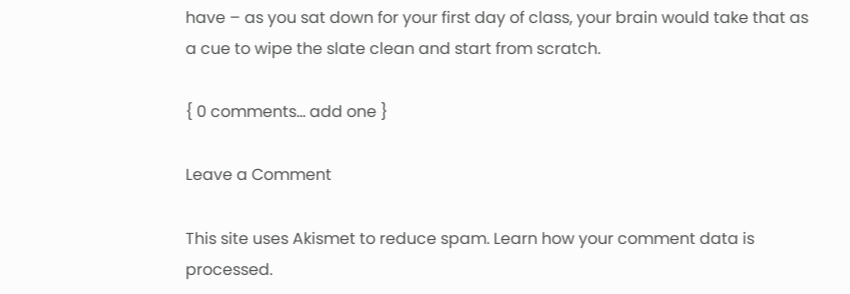have – as you sat down for your first day of class, your brain would take that as a cue to wipe the slate clean and start from scratch.

{ 0 comments… add one }

Leave a Comment

This site uses Akismet to reduce spam. Learn how your comment data is processed.